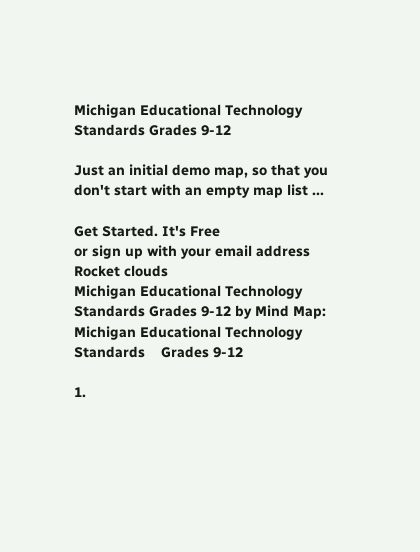Michigan Educational Technology Standards Grades 9-12

Just an initial demo map, so that you don't start with an empty map list ...

Get Started. It's Free
or sign up with your email address
Rocket clouds
Michigan Educational Technology Standards Grades 9-12 by Mind Map: Michigan Educational Technology Standards    Grades 9-12

1.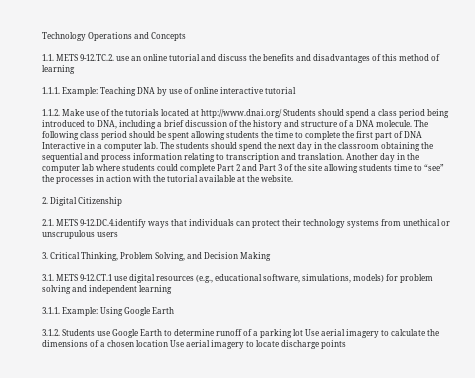Technology Operations and Concepts

1.1. METS 9-12.TC.2. use an online tutorial and discuss the benefits and disadvantages of this method of learning

1.1.1. Example: Teaching DNA by use of online interactive tutorial

1.1.2. Make use of the tutorials located at http://www.dnai.org/ Students should spend a class period being introduced to DNA, including a brief discussion of the history and structure of a DNA molecule. The following class period should be spent allowing students the time to complete the first part of DNA Interactive in a computer lab. The students should spend the next day in the classroom obtaining the sequential and process information relating to transcription and translation. Another day in the computer lab where students could complete Part 2 and Part 3 of the site allowing students time to “see” the processes in action with the tutorial available at the website.

2. Digital Citizenship

2.1. METS 9-12.DC.4.identify ways that individuals can protect their technology systems from unethical or unscrupulous users

3. Critical Thinking, Problem Solving, and Decision Making

3.1. METS 9-12.CT.1 use digital resources (e.g., educational software, simulations, models) for problem solving and independent learning

3.1.1. Example: Using Google Earth

3.1.2. Students use Google Earth to determine runoff of a parking lot Use aerial imagery to calculate the dimensions of a chosen location Use aerial imagery to locate discharge points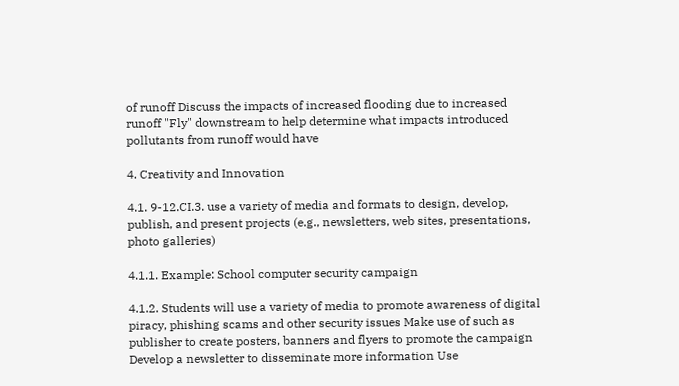of runoff Discuss the impacts of increased flooding due to increased runoff "Fly" downstream to help determine what impacts introduced pollutants from runoff would have

4. Creativity and Innovation

4.1. 9-12.CI.3. use a variety of media and formats to design, develop, publish, and present projects (e.g., newsletters, web sites, presentations, photo galleries)

4.1.1. Example: School computer security campaign

4.1.2. Students will use a variety of media to promote awareness of digital piracy, phishing scams and other security issues Make use of such as publisher to create posters, banners and flyers to promote the campaign Develop a newsletter to disseminate more information Use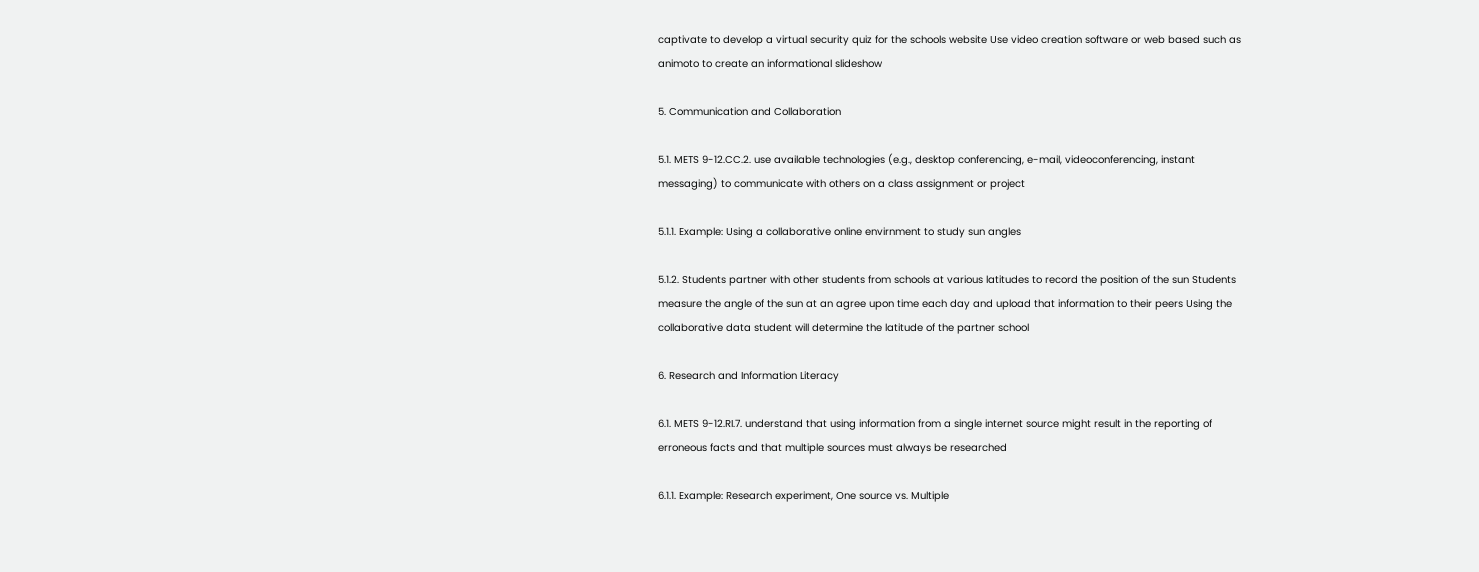captivate to develop a virtual security quiz for the schools website Use video creation software or web based such as animoto to create an informational slideshow

5. Communication and Collaboration

5.1. METS 9-12.CC.2. use available technologies (e.g., desktop conferencing, e-mail, videoconferencing, instant messaging) to communicate with others on a class assignment or project

5.1.1. Example: Using a collaborative online envirnment to study sun angles

5.1.2. Students partner with other students from schools at various latitudes to record the position of the sun Students measure the angle of the sun at an agree upon time each day and upload that information to their peers Using the collaborative data student will determine the latitude of the partner school

6. Research and Information Literacy

6.1. METS 9-12.RI.7. understand that using information from a single internet source might result in the reporting of erroneous facts and that multiple sources must always be researched

6.1.1. Example: Research experiment, One source vs. Multiple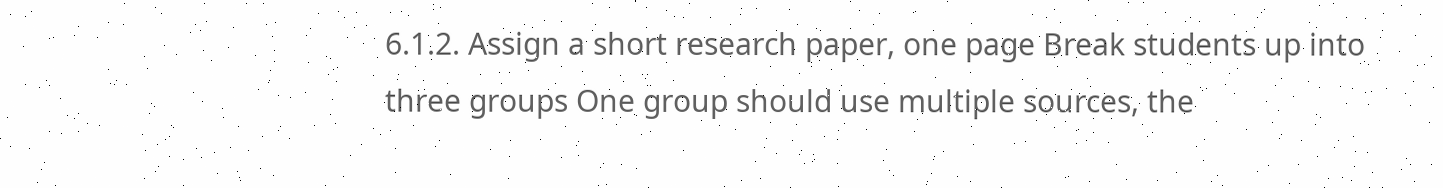6.1.2. Assign a short research paper, one page Break students up into three groups One group should use multiple sources, the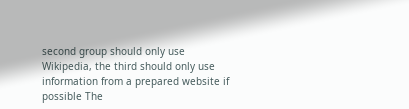second group should only use Wikipedia, the third should only use information from a prepared website if possible The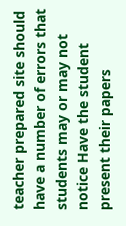teacher prepared site should have a number of errors that students may or may not notice Have the student present their papers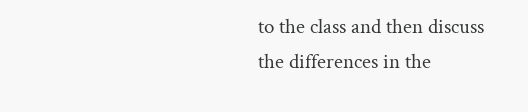to the class and then discuss the differences in the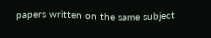papers written on the same subject